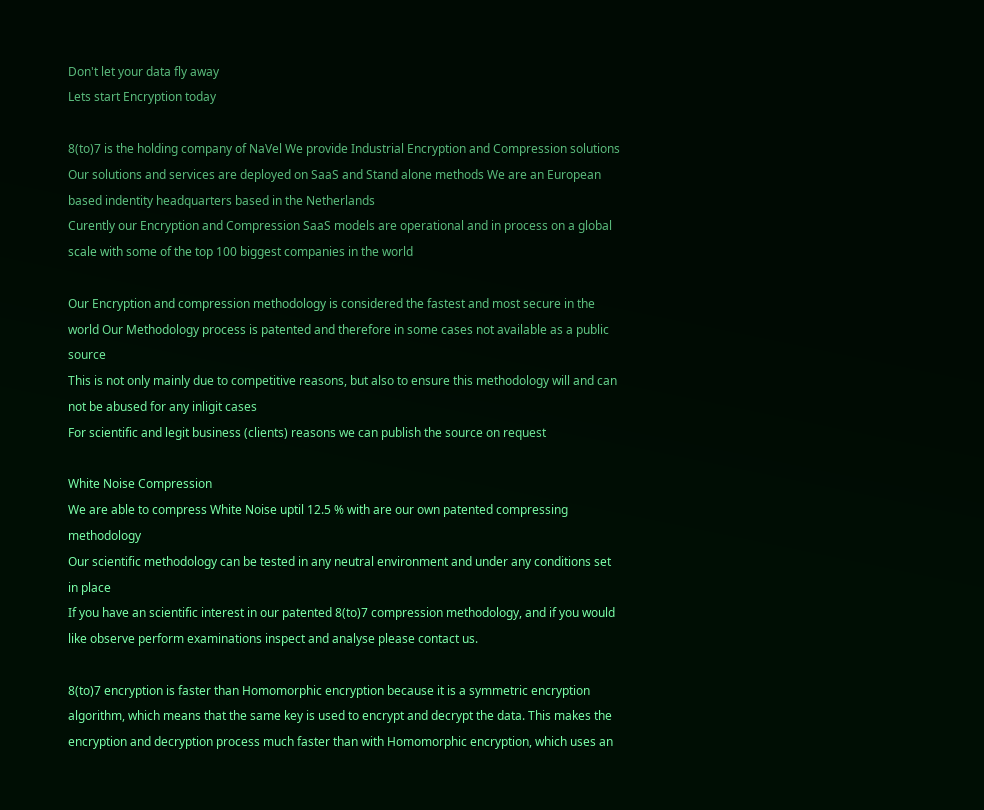Don't let your data fly away
Lets start Encryption today

8(to)7 is the holding company of NaVel We provide Industrial Encryption and Compression solutions Our solutions and services are deployed on SaaS and Stand alone methods We are an European based indentity headquarters based in the Netherlands
Curently our Encryption and Compression SaaS models are operational and in process on a global scale with some of the top 100 biggest companies in the world

Our Encryption and compression methodology is considered the fastest and most secure in the world Our Methodology process is patented and therefore in some cases not available as a public source
This is not only mainly due to competitive reasons, but also to ensure this methodology will and can not be abused for any inligit cases
For scientific and legit business (clients) reasons we can publish the source on request

White Noise Compression
We are able to compress White Noise uptil 12.5 % with are our own patented compressing methodology
Our scientific methodology can be tested in any neutral environment and under any conditions set in place
If you have an scientific interest in our patented 8(to)7 compression methodology, and if you would like observe perform examinations inspect and analyse please contact us.

8(to)7 encryption is faster than Homomorphic encryption because it is a symmetric encryption algorithm, which means that the same key is used to encrypt and decrypt the data. This makes the encryption and decryption process much faster than with Homomorphic encryption, which uses an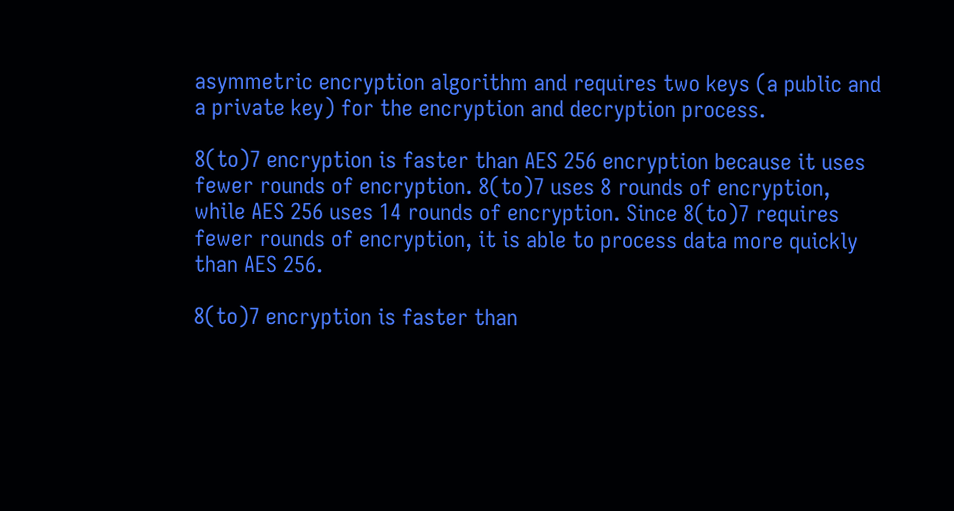asymmetric encryption algorithm and requires two keys (a public and a private key) for the encryption and decryption process.

8(to)7 encryption is faster than AES 256 encryption because it uses fewer rounds of encryption. 8(to)7 uses 8 rounds of encryption, while AES 256 uses 14 rounds of encryption. Since 8(to)7 requires fewer rounds of encryption, it is able to process data more quickly than AES 256.

8(to)7 encryption is faster than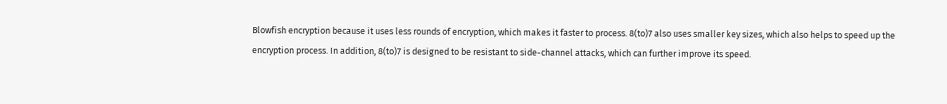Blowfish encryption because it uses less rounds of encryption, which makes it faster to process. 8(to)7 also uses smaller key sizes, which also helps to speed up the encryption process. In addition, 8(to)7 is designed to be resistant to side-channel attacks, which can further improve its speed.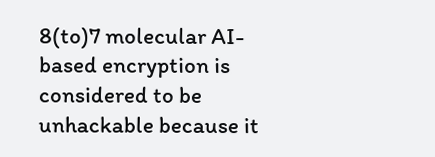8(to)7 molecular AI-based encryption is considered to be unhackable because it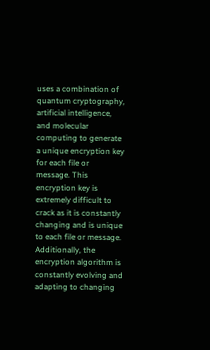uses a combination of quantum cryptography, artificial intelligence, and molecular computing to generate a unique encryption key for each file or message. This encryption key is extremely difficult to crack as it is constantly changing and is unique to each file or message. Additionally, the encryption algorithm is constantly evolving and adapting to changing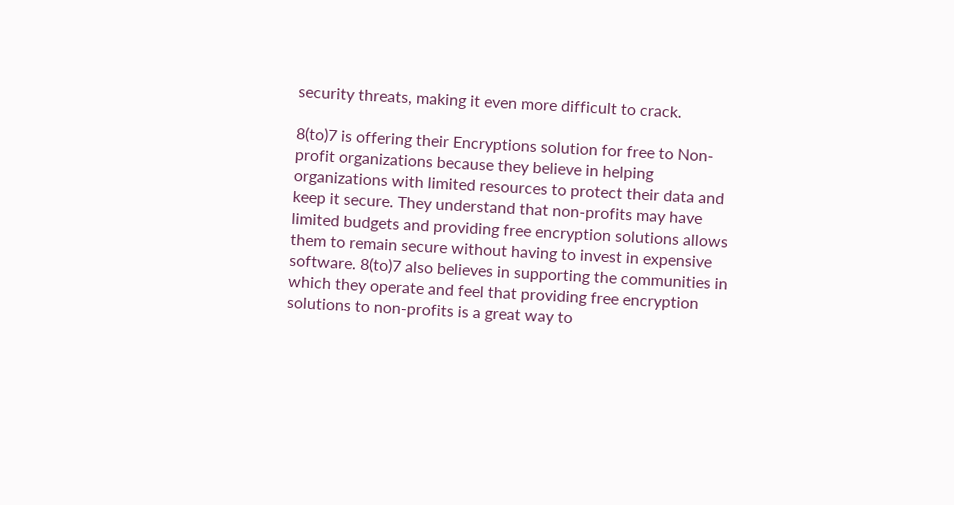security threats, making it even more difficult to crack.

8(to)7 is offering their Encryptions solution for free to Non-profit organizations because they believe in helping organizations with limited resources to protect their data and keep it secure. They understand that non-profits may have limited budgets and providing free encryption solutions allows them to remain secure without having to invest in expensive software. 8(to)7 also believes in supporting the communities in which they operate and feel that providing free encryption solutions to non-profits is a great way to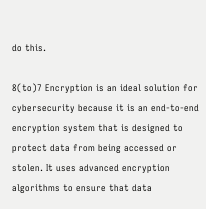do this.

8(to)7 Encryption is an ideal solution for cybersecurity because it is an end-to-end encryption system that is designed to protect data from being accessed or stolen. It uses advanced encryption algorithms to ensure that data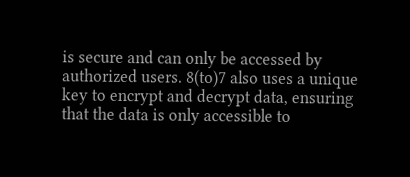is secure and can only be accessed by authorized users. 8(to)7 also uses a unique key to encrypt and decrypt data, ensuring that the data is only accessible to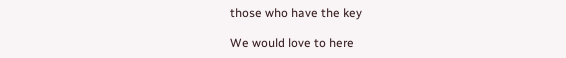those who have the key

We would love to here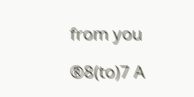from you

®8(to)7 A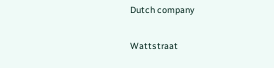Dutch company

Wattstraat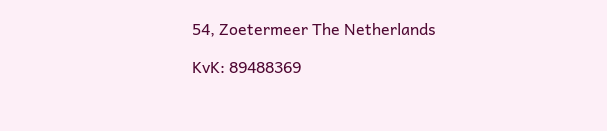54, Zoetermeer The Netherlands

KvK: 89488369